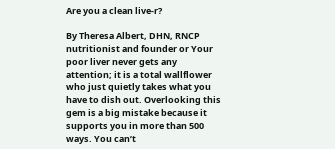Are you a clean live-r?

By Theresa Albert, DHN, RNCP  nutritionist and founder or Your poor liver never gets any attention; it is a total wallflower who just quietly takes what you have to dish out. Overlooking this gem is a big mistake because it supports you in more than 500 ways. You can’t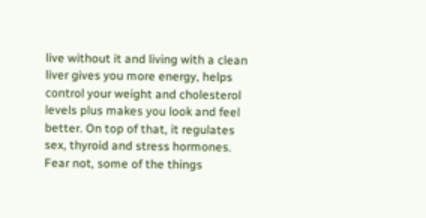live without it and living with a clean liver gives you more energy, helps control your weight and cholesterol levels plus makes you look and feel better. On top of that, it regulates sex, thyroid and stress hormones.  Fear not, some of the things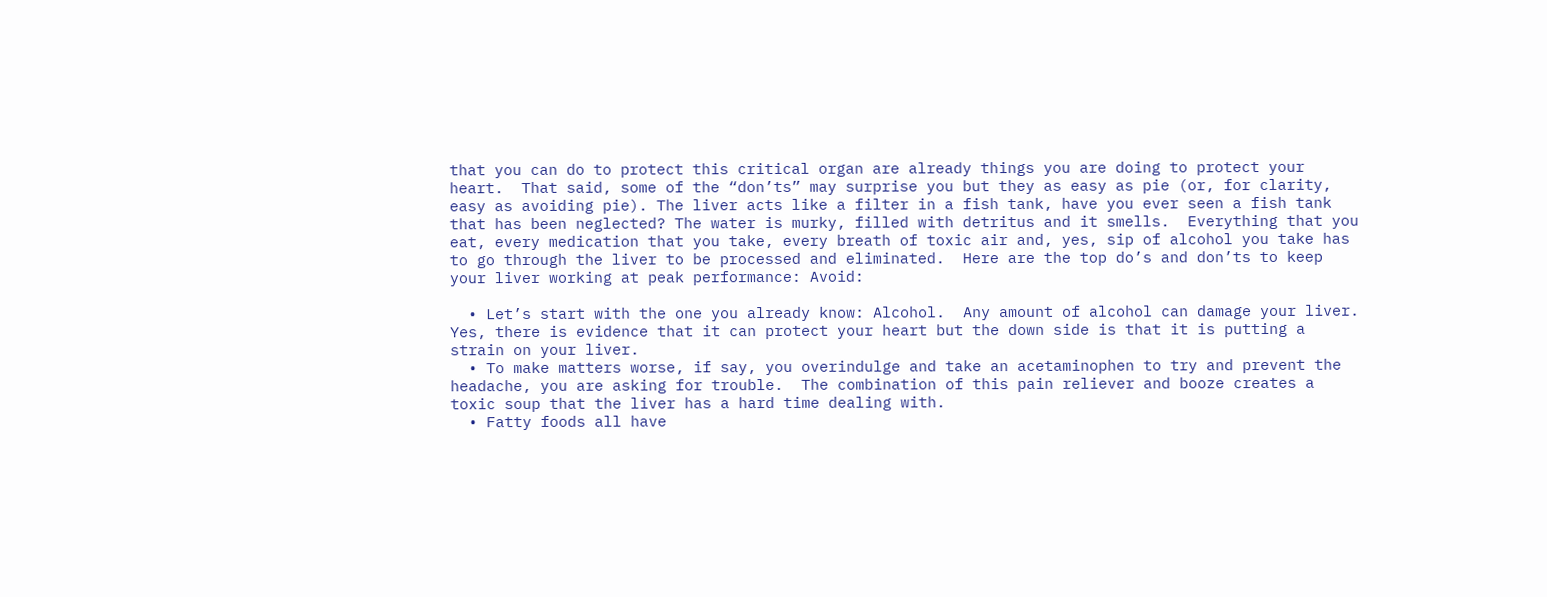that you can do to protect this critical organ are already things you are doing to protect your heart.  That said, some of the “don’ts” may surprise you but they as easy as pie (or, for clarity, easy as avoiding pie). The liver acts like a filter in a fish tank, have you ever seen a fish tank that has been neglected? The water is murky, filled with detritus and it smells.  Everything that you eat, every medication that you take, every breath of toxic air and, yes, sip of alcohol you take has to go through the liver to be processed and eliminated.  Here are the top do’s and don’ts to keep your liver working at peak performance: Avoid:

  • Let’s start with the one you already know: Alcohol.  Any amount of alcohol can damage your liver. Yes, there is evidence that it can protect your heart but the down side is that it is putting a strain on your liver.
  • To make matters worse, if say, you overindulge and take an acetaminophen to try and prevent the headache, you are asking for trouble.  The combination of this pain reliever and booze creates a toxic soup that the liver has a hard time dealing with.
  • Fatty foods all have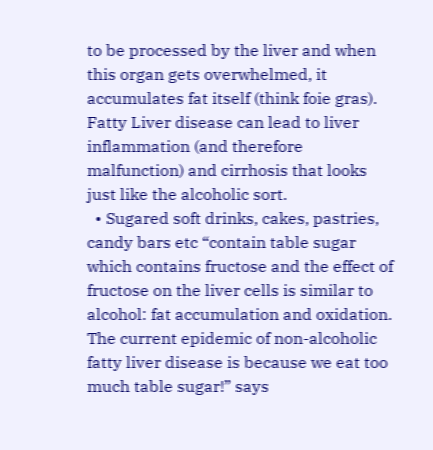to be processed by the liver and when this organ gets overwhelmed, it accumulates fat itself (think foie gras). Fatty Liver disease can lead to liver inflammation (and therefore malfunction) and cirrhosis that looks just like the alcoholic sort.
  • Sugared soft drinks, cakes, pastries, candy bars etc “contain table sugar which contains fructose and the effect of fructose on the liver cells is similar to alcohol: fat accumulation and oxidation.  The current epidemic of non-alcoholic fatty liver disease is because we eat too much table sugar!” says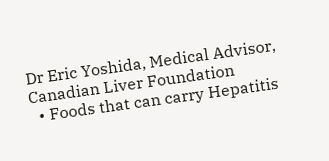Dr Eric Yoshida, Medical Advisor, Canadian Liver Foundation
  • Foods that can carry Hepatitis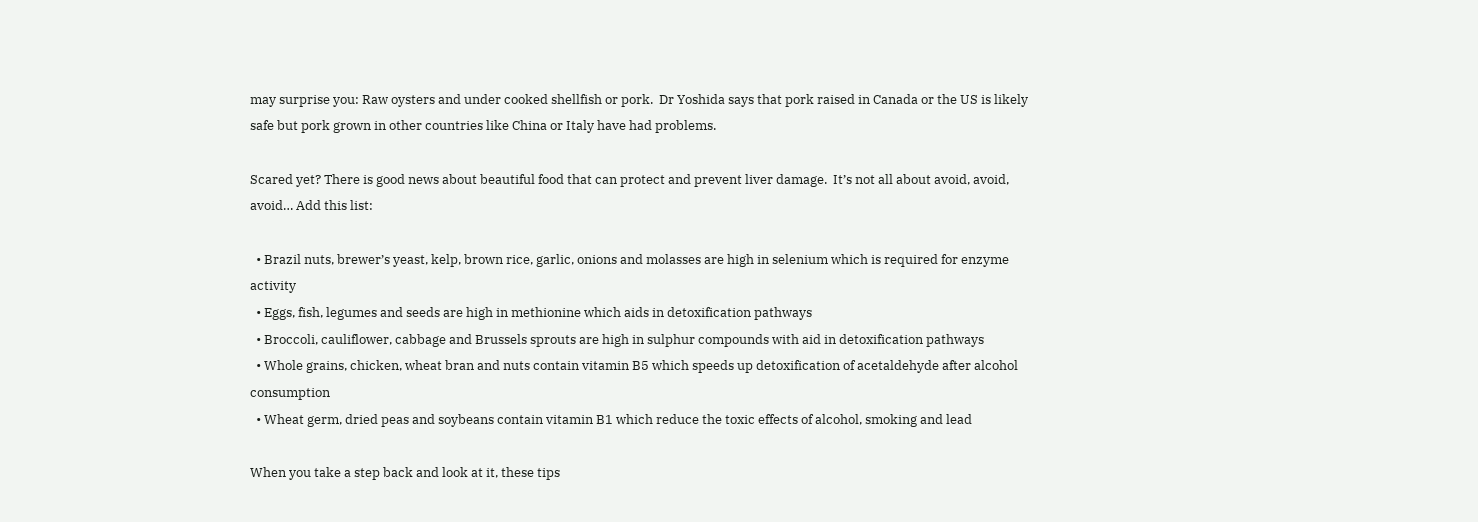may surprise you: Raw oysters and under cooked shellfish or pork.  Dr Yoshida says that pork raised in Canada or the US is likely safe but pork grown in other countries like China or Italy have had problems.

Scared yet? There is good news about beautiful food that can protect and prevent liver damage.  It’s not all about avoid, avoid, avoid… Add this list:

  • Brazil nuts, brewer’s yeast, kelp, brown rice, garlic, onions and molasses are high in selenium which is required for enzyme activity
  • Eggs, fish, legumes and seeds are high in methionine which aids in detoxification pathways
  • Broccoli, cauliflower, cabbage and Brussels sprouts are high in sulphur compounds with aid in detoxification pathways
  • Whole grains, chicken, wheat bran and nuts contain vitamin B5 which speeds up detoxification of acetaldehyde after alcohol consumption
  • Wheat germ, dried peas and soybeans contain vitamin B1 which reduce the toxic effects of alcohol, smoking and lead

When you take a step back and look at it, these tips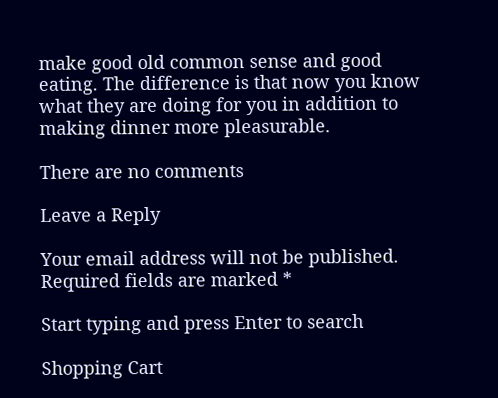make good old common sense and good eating. The difference is that now you know what they are doing for you in addition to making dinner more pleasurable.

There are no comments

Leave a Reply

Your email address will not be published. Required fields are marked *

Start typing and press Enter to search

Shopping Cart